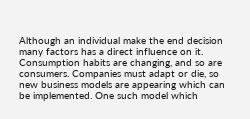Although an individual make the end decision many factors has a direct influence on it. Consumption habits are changing, and so are consumers. Companies must adapt or die, so new business models are appearing which can be implemented. One such model which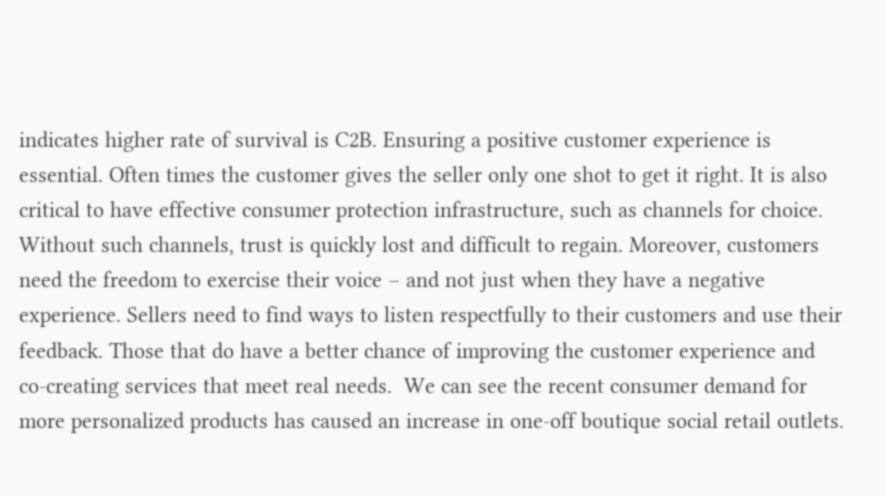indicates higher rate of survival is C2B. Ensuring a positive customer experience is essential. Often times the customer gives the seller only one shot to get it right. It is also critical to have effective consumer protection infrastructure, such as channels for choice. Without such channels, trust is quickly lost and difficult to regain. Moreover, customers need the freedom to exercise their voice – and not just when they have a negative experience. Sellers need to find ways to listen respectfully to their customers and use their feedback. Those that do have a better chance of improving the customer experience and co-creating services that meet real needs.  We can see the recent consumer demand for more personalized products has caused an increase in one-off boutique social retail outlets.